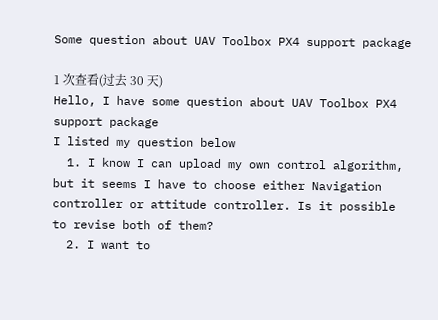Some question about UAV Toolbox PX4 support package

1 次查看(过去 30 天)
Hello, I have some question about UAV Toolbox PX4 support package
I listed my question below
  1. I know I can upload my own control algorithm, but it seems I have to choose either Navigation controller or attitude controller. Is it possible to revise both of them?
  2. I want to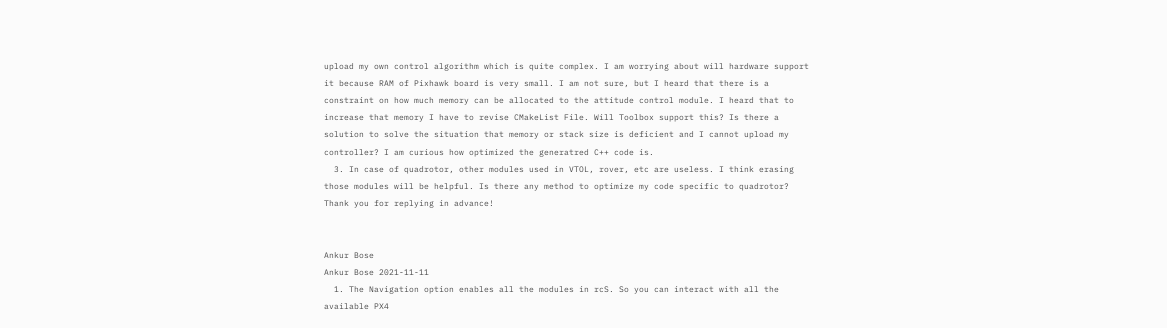upload my own control algorithm which is quite complex. I am worrying about will hardware support it because RAM of Pixhawk board is very small. I am not sure, but I heard that there is a constraint on how much memory can be allocated to the attitude control module. I heard that to increase that memory I have to revise CMakeList File. Will Toolbox support this? Is there a solution to solve the situation that memory or stack size is deficient and I cannot upload my controller? I am curious how optimized the generatred C++ code is.
  3. In case of quadrotor, other modules used in VTOL, rover, etc are useless. I think erasing those modules will be helpful. Is there any method to optimize my code specific to quadrotor?
Thank you for replying in advance!


Ankur Bose
Ankur Bose 2021-11-11
  1. The Navigation option enables all the modules in rcS. So you can interact with all the available PX4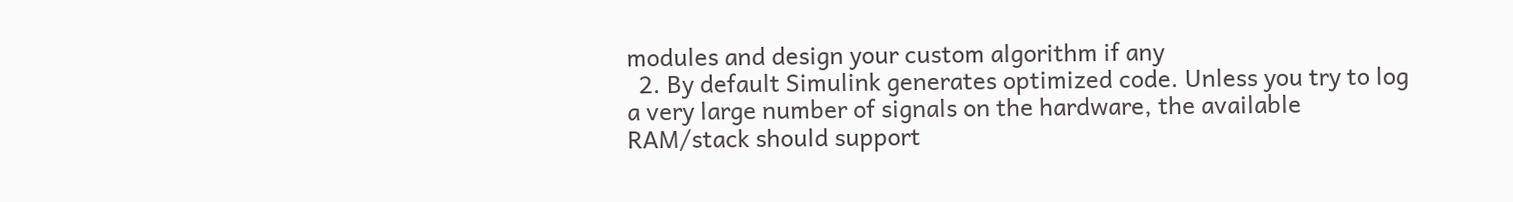modules and design your custom algorithm if any
  2. By default Simulink generates optimized code. Unless you try to log a very large number of signals on the hardware, the available RAM/stack should support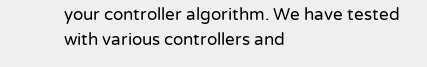your controller algorithm. We have tested with various controllers and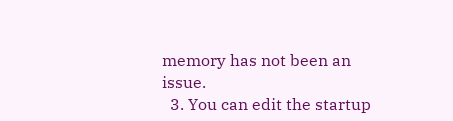memory has not been an issue.
  3. You can edit the startup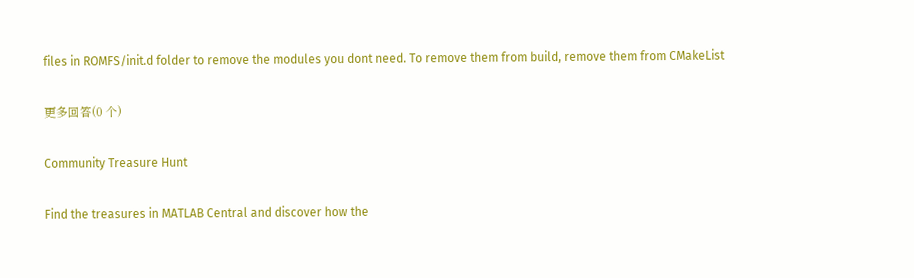files in ROMFS/init.d folder to remove the modules you dont need. To remove them from build, remove them from CMakeList

更多回答(0 个)

Community Treasure Hunt

Find the treasures in MATLAB Central and discover how the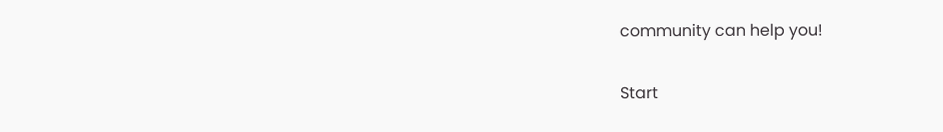community can help you!

Start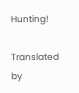Hunting!

Translated by